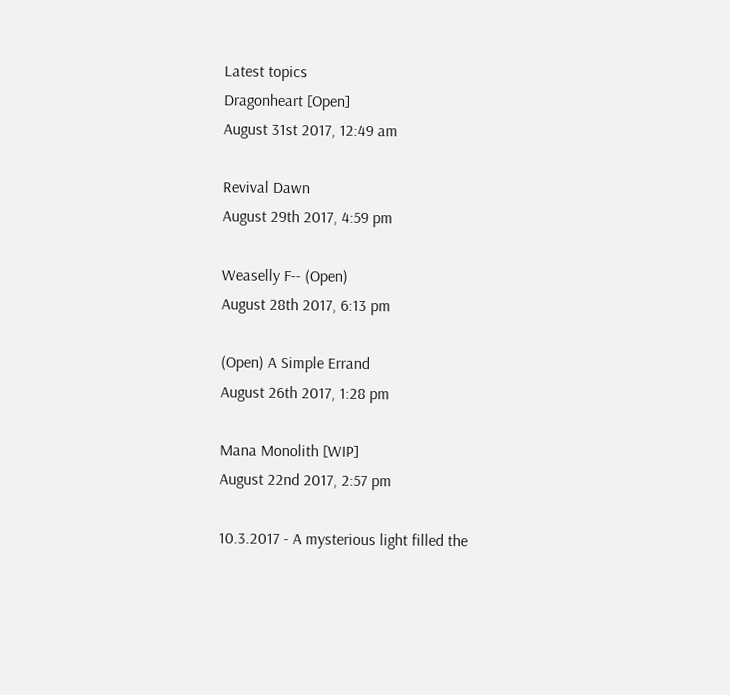Latest topics
Dragonheart [Open]
August 31st 2017, 12:49 am

Revival Dawn
August 29th 2017, 4:59 pm

Weaselly F-- (Open)
August 28th 2017, 6:13 pm

(Open) A Simple Errand
August 26th 2017, 1:28 pm

Mana Monolith [WIP]
August 22nd 2017, 2:57 pm

10.3.2017 - A mysterious light filled the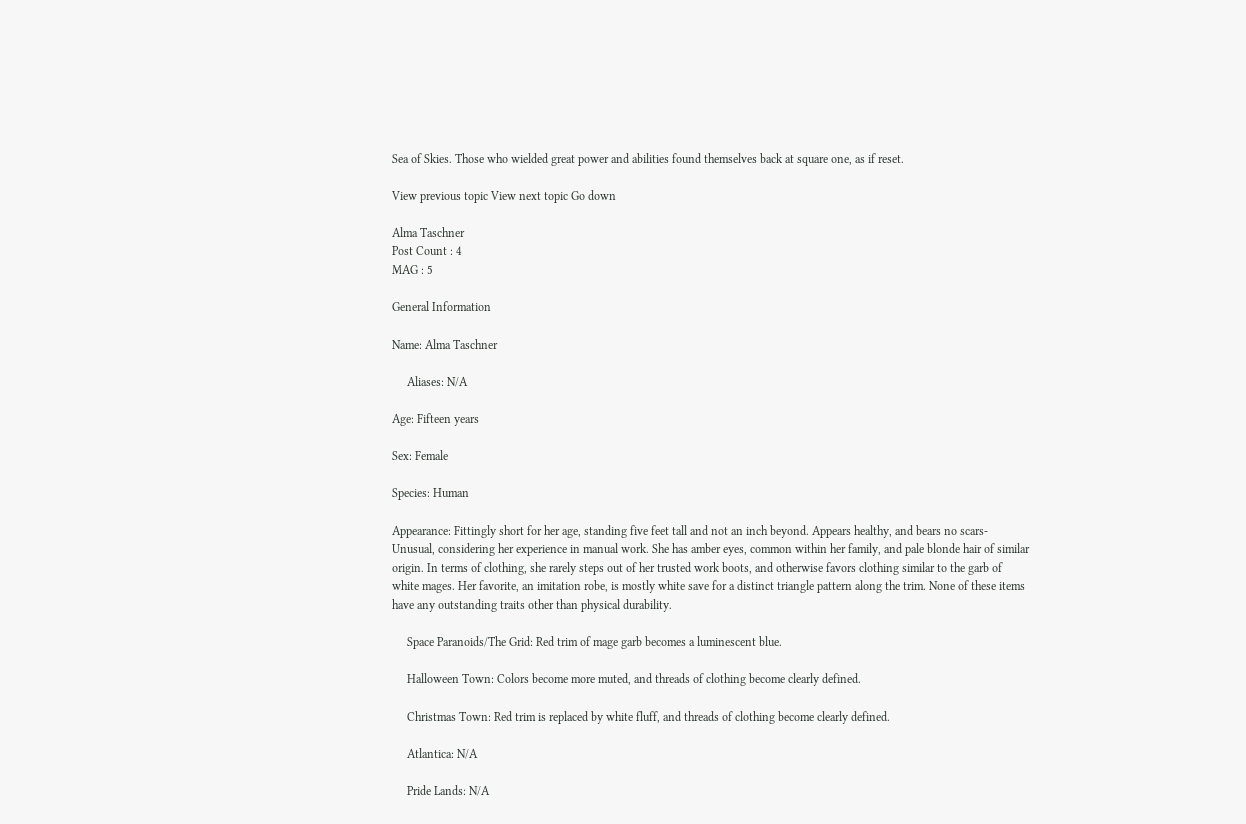Sea of Skies. Those who wielded great power and abilities found themselves back at square one, as if reset.

View previous topic View next topic Go down

Alma Taschner
Post Count : 4
MAG : 5

General Information

Name: Alma Taschner

     Aliases: N/A

Age: Fifteen years

Sex: Female

Species: Human

Appearance: Fittingly short for her age, standing five feet tall and not an inch beyond. Appears healthy, and bears no scars- Unusual, considering her experience in manual work. She has amber eyes, common within her family, and pale blonde hair of similar origin. In terms of clothing, she rarely steps out of her trusted work boots, and otherwise favors clothing similar to the garb of white mages. Her favorite, an imitation robe, is mostly white save for a distinct triangle pattern along the trim. None of these items have any outstanding traits other than physical durability.

     Space Paranoids/The Grid: Red trim of mage garb becomes a luminescent blue.

     Halloween Town: Colors become more muted, and threads of clothing become clearly defined.

     Christmas Town: Red trim is replaced by white fluff, and threads of clothing become clearly defined.

     Atlantica: N/A

     Pride Lands: N/A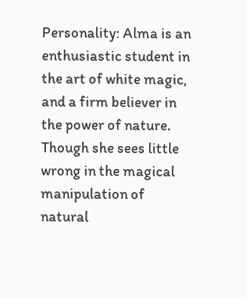Personality: Alma is an enthusiastic student in the art of white magic, and a firm believer in the power of nature. Though she sees little wrong in the magical manipulation of natural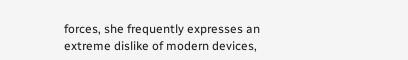forces, she frequently expresses an extreme dislike of modern devices,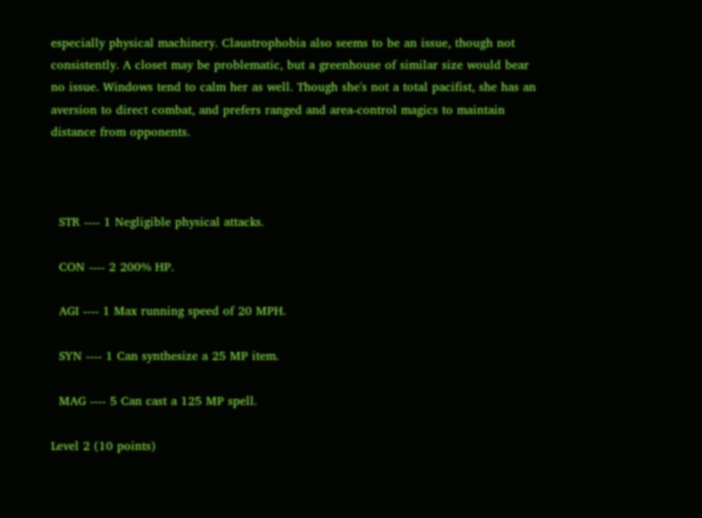especially physical machinery. Claustrophobia also seems to be an issue, though not consistently. A closet may be problematic, but a greenhouse of similar size would bear no issue. Windows tend to calm her as well. Though she's not a total pacifist, she has an aversion to direct combat, and prefers ranged and area-control magics to maintain distance from opponents.



  STR ---- 1 Negligible physical attacks.

  CON ---- 2 200% HP.

  AGI ---- 1 Max running speed of 20 MPH.

  SYN ---- 1 Can synthesize a 25 MP item.

  MAG ---- 5 Can cast a 125 MP spell.

Level 2 (10 points)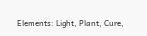Elements: Light, Plant, Cure,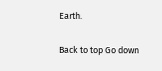Earth.

Back to top Go down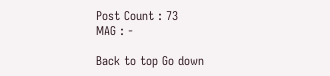Post Count : 73
MAG : -

Back to top Go down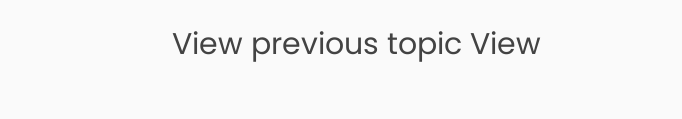View previous topic View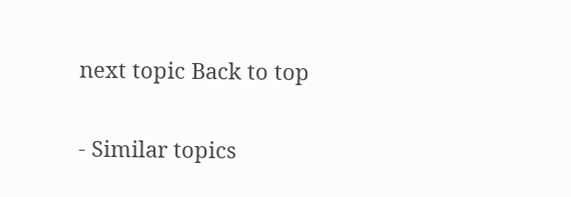next topic Back to top

- Similar topics